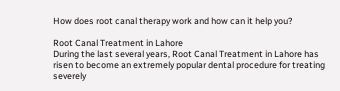How does root canal therapy work and how can it help you?

Root Canal Treatment in Lahore
During the last several years, Root Canal Treatment in Lahore has risen to become an extremely popular dental procedure for treating severely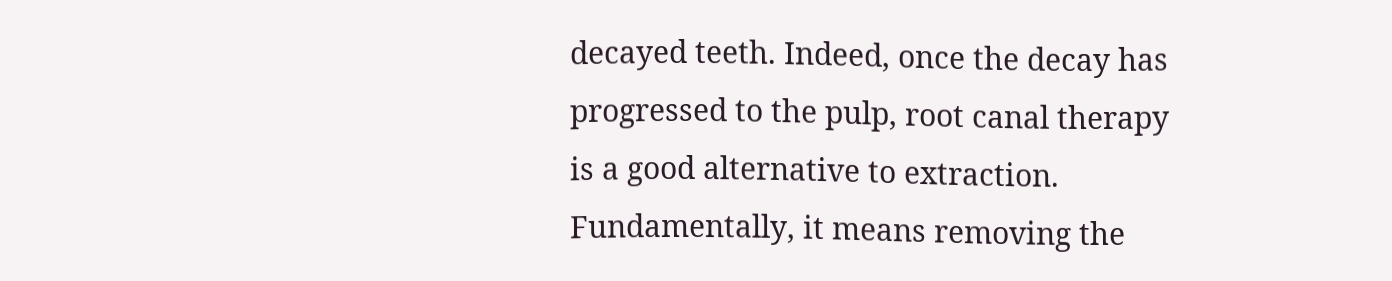decayed teeth. Indeed, once the decay has progressed to the pulp, root canal therapy is a good alternative to extraction. Fundamentally, it means removing the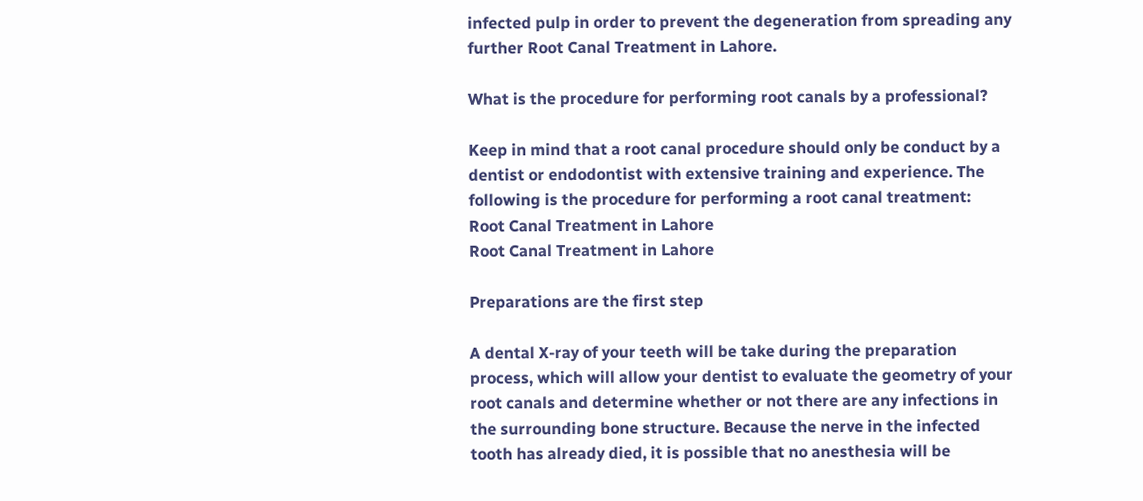infected pulp in order to prevent the degeneration from spreading any further Root Canal Treatment in Lahore.

What is the procedure for performing root canals by a professional?

Keep in mind that a root canal procedure should only be conduct by a dentist or endodontist with extensive training and experience. The following is the procedure for performing a root canal treatment:
Root Canal Treatment in Lahore
Root Canal Treatment in Lahore

Preparations are the first step

A dental X-ray of your teeth will be take during the preparation process, which will allow your dentist to evaluate the geometry of your root canals and determine whether or not there are any infections in the surrounding bone structure. Because the nerve in the infected tooth has already died, it is possible that no anesthesia will be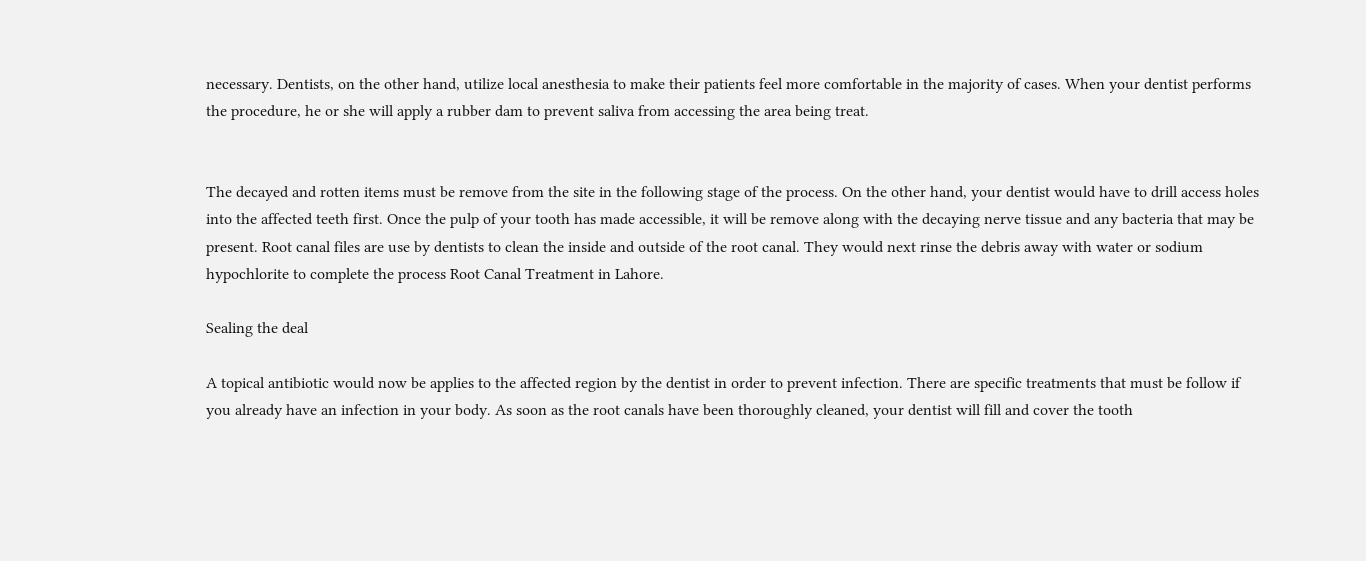necessary. Dentists, on the other hand, utilize local anesthesia to make their patients feel more comfortable in the majority of cases. When your dentist performs the procedure, he or she will apply a rubber dam to prevent saliva from accessing the area being treat.


The decayed and rotten items must be remove from the site in the following stage of the process. On the other hand, your dentist would have to drill access holes into the affected teeth first. Once the pulp of your tooth has made accessible, it will be remove along with the decaying nerve tissue and any bacteria that may be present. Root canal files are use by dentists to clean the inside and outside of the root canal. They would next rinse the debris away with water or sodium hypochlorite to complete the process Root Canal Treatment in Lahore.

Sealing the deal

A topical antibiotic would now be applies to the affected region by the dentist in order to prevent infection. There are specific treatments that must be follow if you already have an infection in your body. As soon as the root canals have been thoroughly cleaned, your dentist will fill and cover the tooth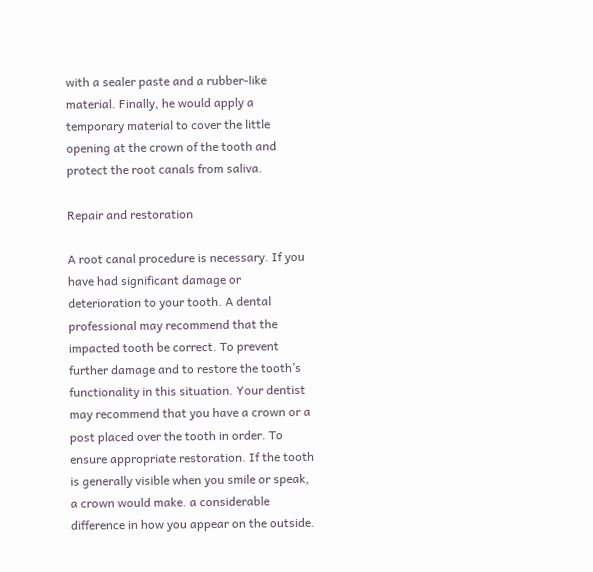with a sealer paste and a rubber-like material. Finally, he would apply a temporary material to cover the little opening at the crown of the tooth and protect the root canals from saliva.

Repair and restoration

A root canal procedure is necessary. If you have had significant damage or deterioration to your tooth. A dental professional may recommend that the impacted tooth be correct. To prevent further damage and to restore the tooth’s functionality in this situation. Your dentist may recommend that you have a crown or a post placed over the tooth in order. To ensure appropriate restoration. If the tooth is generally visible when you smile or speak, a crown would make. a considerable difference in how you appear on the outside.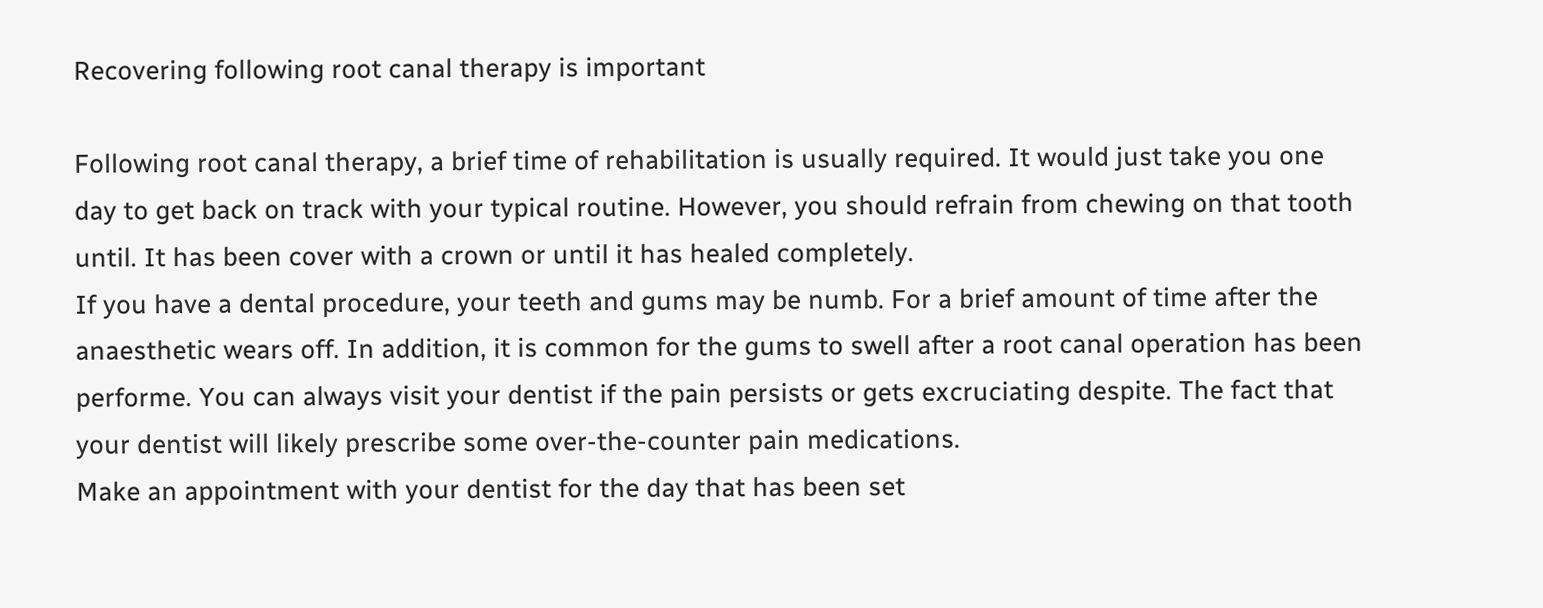Recovering following root canal therapy is important

Following root canal therapy, a brief time of rehabilitation is usually required. It would just take you one day to get back on track with your typical routine. However, you should refrain from chewing on that tooth until. It has been cover with a crown or until it has healed completely.
If you have a dental procedure, your teeth and gums may be numb. For a brief amount of time after the anaesthetic wears off. In addition, it is common for the gums to swell after a root canal operation has been performe. You can always visit your dentist if the pain persists or gets excruciating despite. The fact that your dentist will likely prescribe some over-the-counter pain medications.
Make an appointment with your dentist for the day that has been set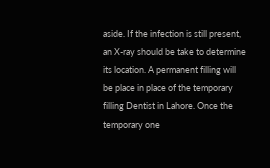aside. If the infection is still present, an X-ray should be take to determine its location. A permanent filling will be place in place of the temporary filling Dentist in Lahore. Once the temporary one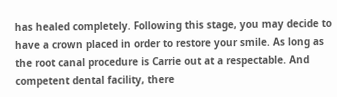has healed completely. Following this stage, you may decide to have a crown placed in order to restore your smile. As long as the root canal procedure is Carrie out at a respectable. And competent dental facility, there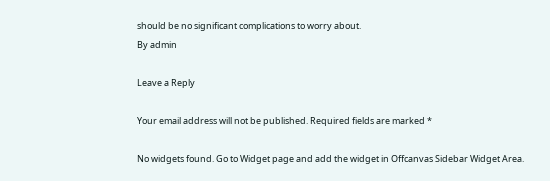should be no significant complications to worry about.
By admin

Leave a Reply

Your email address will not be published. Required fields are marked *

No widgets found. Go to Widget page and add the widget in Offcanvas Sidebar Widget Area.